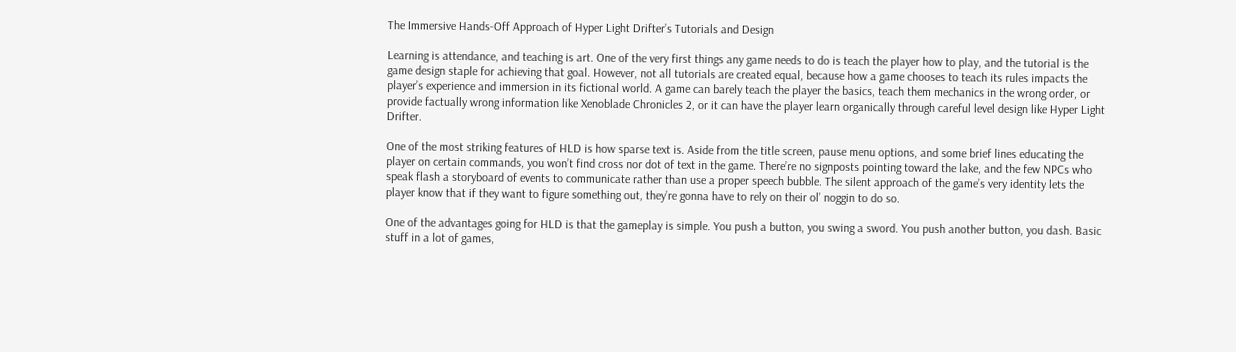The Immersive Hands-Off Approach of Hyper Light Drifter’s Tutorials and Design

Learning is attendance, and teaching is art. One of the very first things any game needs to do is teach the player how to play, and the tutorial is the game design staple for achieving that goal. However, not all tutorials are created equal, because how a game chooses to teach its rules impacts the player’s experience and immersion in its fictional world. A game can barely teach the player the basics, teach them mechanics in the wrong order, or provide factually wrong information like Xenoblade Chronicles 2, or it can have the player learn organically through careful level design like Hyper Light Drifter.

One of the most striking features of HLD is how sparse text is. Aside from the title screen, pause menu options, and some brief lines educating the player on certain commands, you won’t find cross nor dot of text in the game. There’re no signposts pointing toward the lake, and the few NPCs who speak flash a storyboard of events to communicate rather than use a proper speech bubble. The silent approach of the game’s very identity lets the player know that if they want to figure something out, they’re gonna have to rely on their ol’ noggin to do so.

One of the advantages going for HLD is that the gameplay is simple. You push a button, you swing a sword. You push another button, you dash. Basic stuff in a lot of games,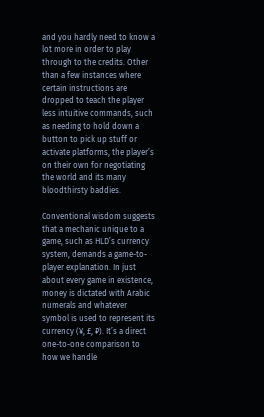and you hardly need to know a lot more in order to play through to the credits. Other than a few instances where certain instructions are dropped to teach the player less intuitive commands, such as needing to hold down a button to pick up stuff or activate platforms, the player’s on their own for negotiating the world and its many bloodthirsty baddies.

Conventional wisdom suggests that a mechanic unique to a game, such as HLD’s currency system, demands a game-to-player explanation. In just about every game in existence, money is dictated with Arabic numerals and whatever symbol is used to represent its currency (¥, £, ₽). It’s a direct one-to-one comparison to how we handle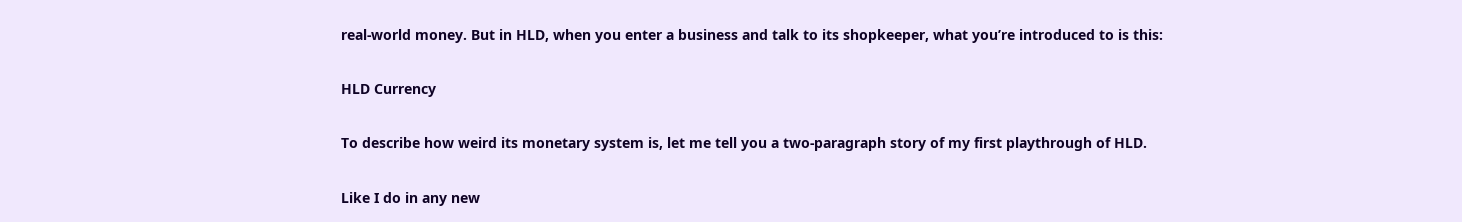real-world money. But in HLD, when you enter a business and talk to its shopkeeper, what you’re introduced to is this:

HLD Currency

To describe how weird its monetary system is, let me tell you a two-paragraph story of my first playthrough of HLD.

Like I do in any new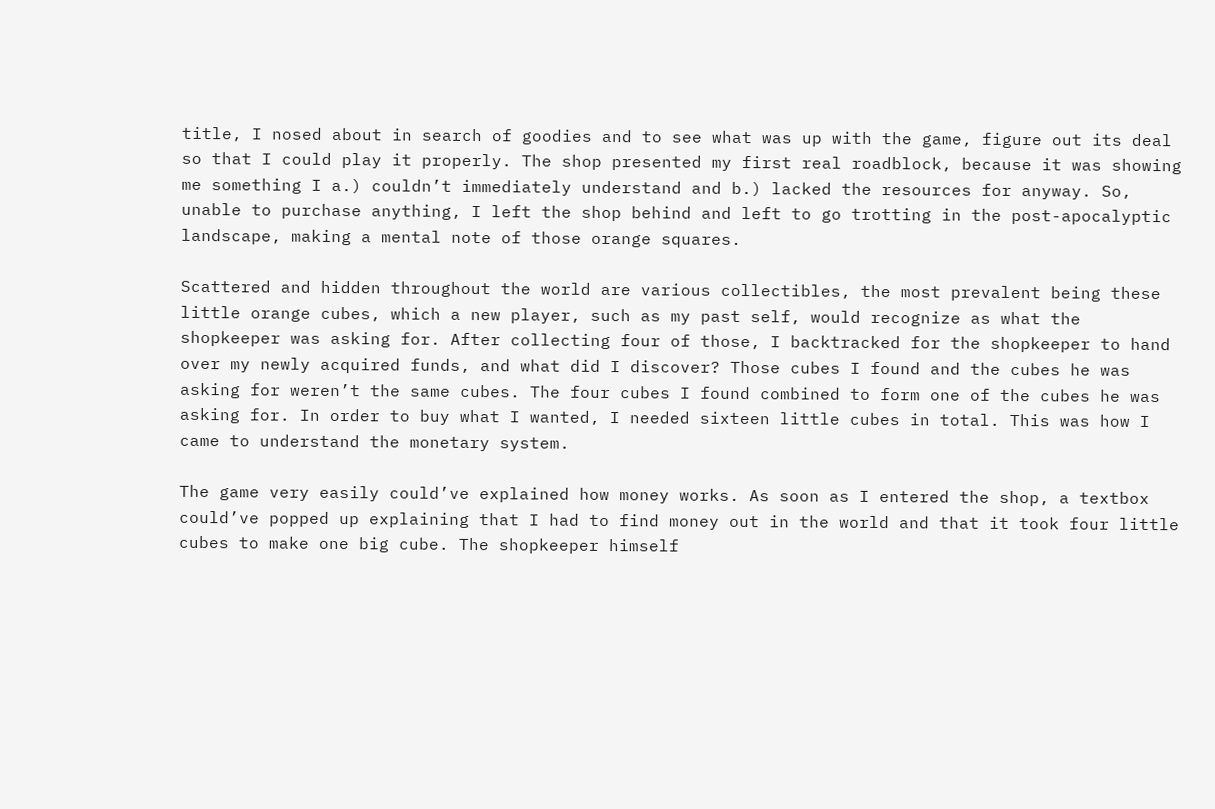title, I nosed about in search of goodies and to see what was up with the game, figure out its deal so that I could play it properly. The shop presented my first real roadblock, because it was showing me something I a.) couldn’t immediately understand and b.) lacked the resources for anyway. So, unable to purchase anything, I left the shop behind and left to go trotting in the post-apocalyptic landscape, making a mental note of those orange squares.

Scattered and hidden throughout the world are various collectibles, the most prevalent being these little orange cubes, which a new player, such as my past self, would recognize as what the shopkeeper was asking for. After collecting four of those, I backtracked for the shopkeeper to hand over my newly acquired funds, and what did I discover? Those cubes I found and the cubes he was asking for weren’t the same cubes. The four cubes I found combined to form one of the cubes he was asking for. In order to buy what I wanted, I needed sixteen little cubes in total. This was how I came to understand the monetary system.

The game very easily could’ve explained how money works. As soon as I entered the shop, a textbox could’ve popped up explaining that I had to find money out in the world and that it took four little cubes to make one big cube. The shopkeeper himself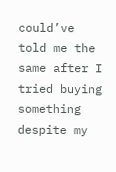could’ve told me the same after I tried buying something despite my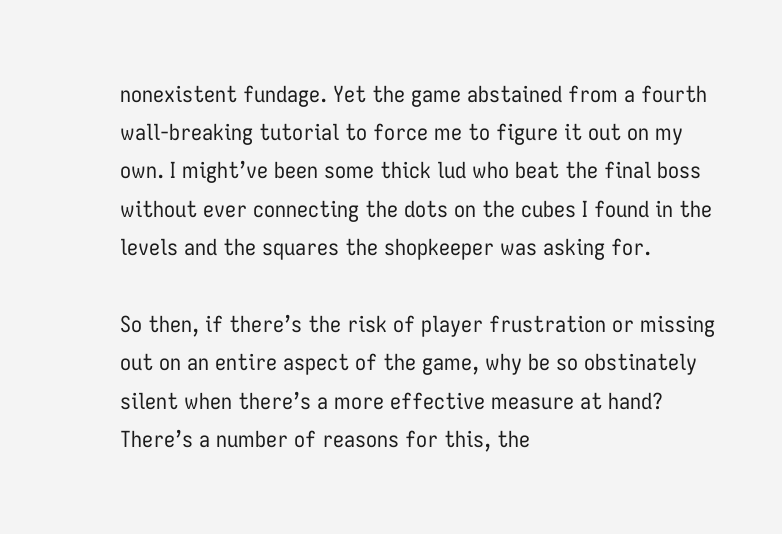nonexistent fundage. Yet the game abstained from a fourth wall-breaking tutorial to force me to figure it out on my own. I might’ve been some thick lud who beat the final boss without ever connecting the dots on the cubes I found in the levels and the squares the shopkeeper was asking for.

So then, if there’s the risk of player frustration or missing out on an entire aspect of the game, why be so obstinately silent when there’s a more effective measure at hand? There’s a number of reasons for this, the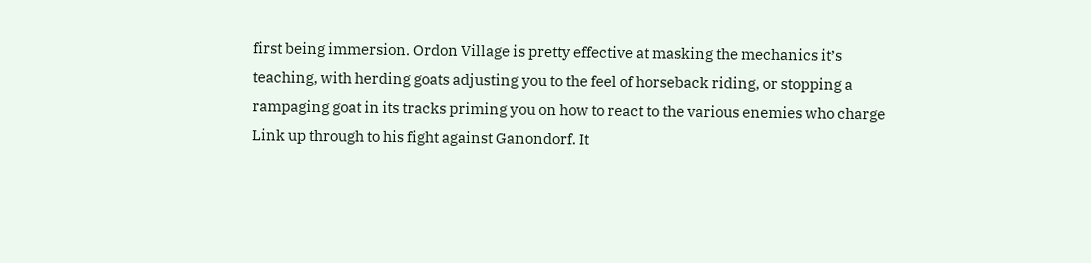first being immersion. Ordon Village is pretty effective at masking the mechanics it’s teaching, with herding goats adjusting you to the feel of horseback riding, or stopping a rampaging goat in its tracks priming you on how to react to the various enemies who charge Link up through to his fight against Ganondorf. It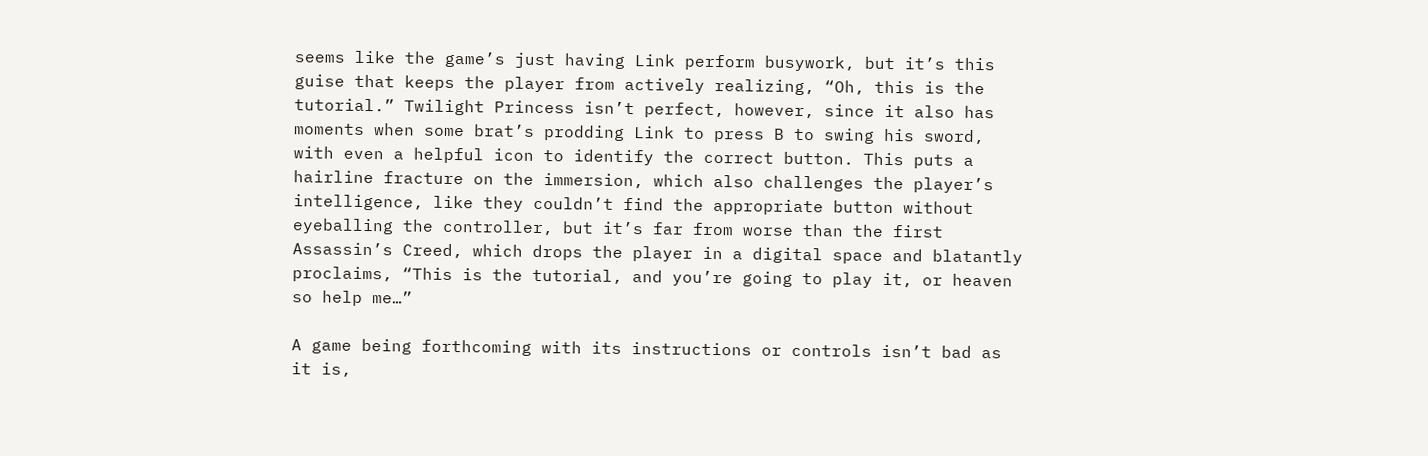seems like the game’s just having Link perform busywork, but it’s this guise that keeps the player from actively realizing, “Oh, this is the tutorial.” Twilight Princess isn’t perfect, however, since it also has moments when some brat’s prodding Link to press B to swing his sword, with even a helpful icon to identify the correct button. This puts a hairline fracture on the immersion, which also challenges the player’s intelligence, like they couldn’t find the appropriate button without eyeballing the controller, but it’s far from worse than the first Assassin’s Creed, which drops the player in a digital space and blatantly proclaims, “This is the tutorial, and you’re going to play it, or heaven so help me…”

A game being forthcoming with its instructions or controls isn’t bad as it is,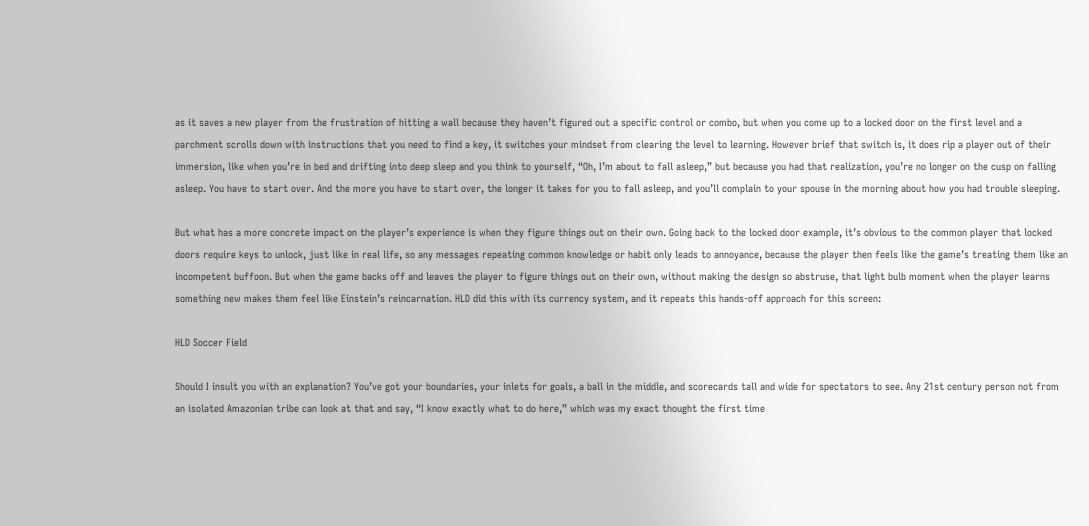as it saves a new player from the frustration of hitting a wall because they haven’t figured out a specific control or combo, but when you come up to a locked door on the first level and a parchment scrolls down with instructions that you need to find a key, it switches your mindset from clearing the level to learning. However brief that switch is, it does rip a player out of their immersion, like when you’re in bed and drifting into deep sleep and you think to yourself, “Oh, I’m about to fall asleep,” but because you had that realization, you’re no longer on the cusp on falling asleep. You have to start over. And the more you have to start over, the longer it takes for you to fall asleep, and you’ll complain to your spouse in the morning about how you had trouble sleeping.

But what has a more concrete impact on the player’s experience is when they figure things out on their own. Going back to the locked door example, it’s obvious to the common player that locked doors require keys to unlock, just like in real life, so any messages repeating common knowledge or habit only leads to annoyance, because the player then feels like the game’s treating them like an incompetent buffoon. But when the game backs off and leaves the player to figure things out on their own, without making the design so abstruse, that light bulb moment when the player learns something new makes them feel like Einstein’s reincarnation. HLD did this with its currency system, and it repeats this hands-off approach for this screen:

HLD Soccer Field

Should I insult you with an explanation? You’ve got your boundaries, your inlets for goals, a ball in the middle, and scorecards tall and wide for spectators to see. Any 21st century person not from an isolated Amazonian tribe can look at that and say, “I know exactly what to do here,” which was my exact thought the first time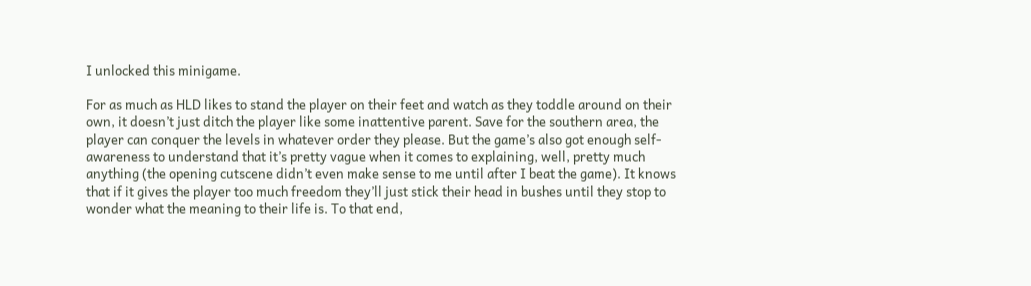I unlocked this minigame.

For as much as HLD likes to stand the player on their feet and watch as they toddle around on their own, it doesn’t just ditch the player like some inattentive parent. Save for the southern area, the player can conquer the levels in whatever order they please. But the game’s also got enough self-awareness to understand that it’s pretty vague when it comes to explaining, well, pretty much anything (the opening cutscene didn’t even make sense to me until after I beat the game). It knows that if it gives the player too much freedom they’ll just stick their head in bushes until they stop to wonder what the meaning to their life is. To that end,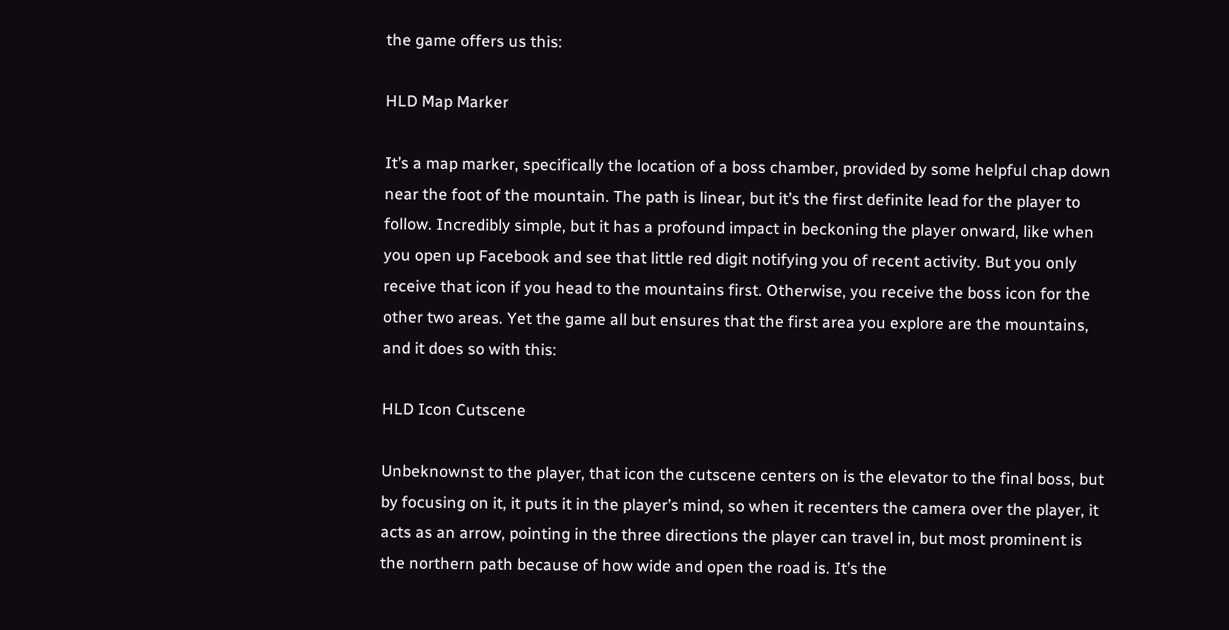the game offers us this:

HLD Map Marker

It’s a map marker, specifically the location of a boss chamber, provided by some helpful chap down near the foot of the mountain. The path is linear, but it’s the first definite lead for the player to follow. Incredibly simple, but it has a profound impact in beckoning the player onward, like when you open up Facebook and see that little red digit notifying you of recent activity. But you only receive that icon if you head to the mountains first. Otherwise, you receive the boss icon for the other two areas. Yet the game all but ensures that the first area you explore are the mountains, and it does so with this:

HLD Icon Cutscene

Unbeknownst to the player, that icon the cutscene centers on is the elevator to the final boss, but by focusing on it, it puts it in the player’s mind, so when it recenters the camera over the player, it acts as an arrow, pointing in the three directions the player can travel in, but most prominent is the northern path because of how wide and open the road is. It’s the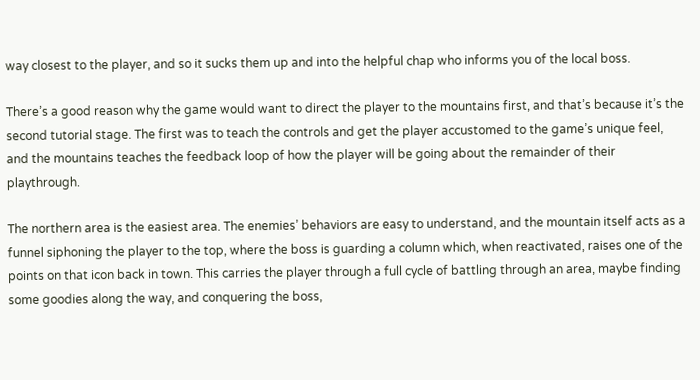way closest to the player, and so it sucks them up and into the helpful chap who informs you of the local boss.

There’s a good reason why the game would want to direct the player to the mountains first, and that’s because it’s the second tutorial stage. The first was to teach the controls and get the player accustomed to the game’s unique feel, and the mountains teaches the feedback loop of how the player will be going about the remainder of their playthrough.

The northern area is the easiest area. The enemies’ behaviors are easy to understand, and the mountain itself acts as a funnel siphoning the player to the top, where the boss is guarding a column which, when reactivated, raises one of the points on that icon back in town. This carries the player through a full cycle of battling through an area, maybe finding some goodies along the way, and conquering the boss,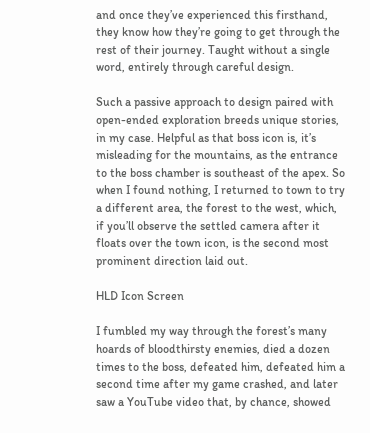and once they’ve experienced this firsthand, they know how they’re going to get through the rest of their journey. Taught without a single word, entirely through careful design.

Such a passive approach to design paired with open-ended exploration breeds unique stories, in my case. Helpful as that boss icon is, it’s misleading for the mountains, as the entrance to the boss chamber is southeast of the apex. So when I found nothing, I returned to town to try a different area, the forest to the west, which, if you’ll observe the settled camera after it floats over the town icon, is the second most prominent direction laid out.

HLD Icon Screen

I fumbled my way through the forest’s many hoards of bloodthirsty enemies, died a dozen times to the boss, defeated him, defeated him a second time after my game crashed, and later saw a YouTube video that, by chance, showed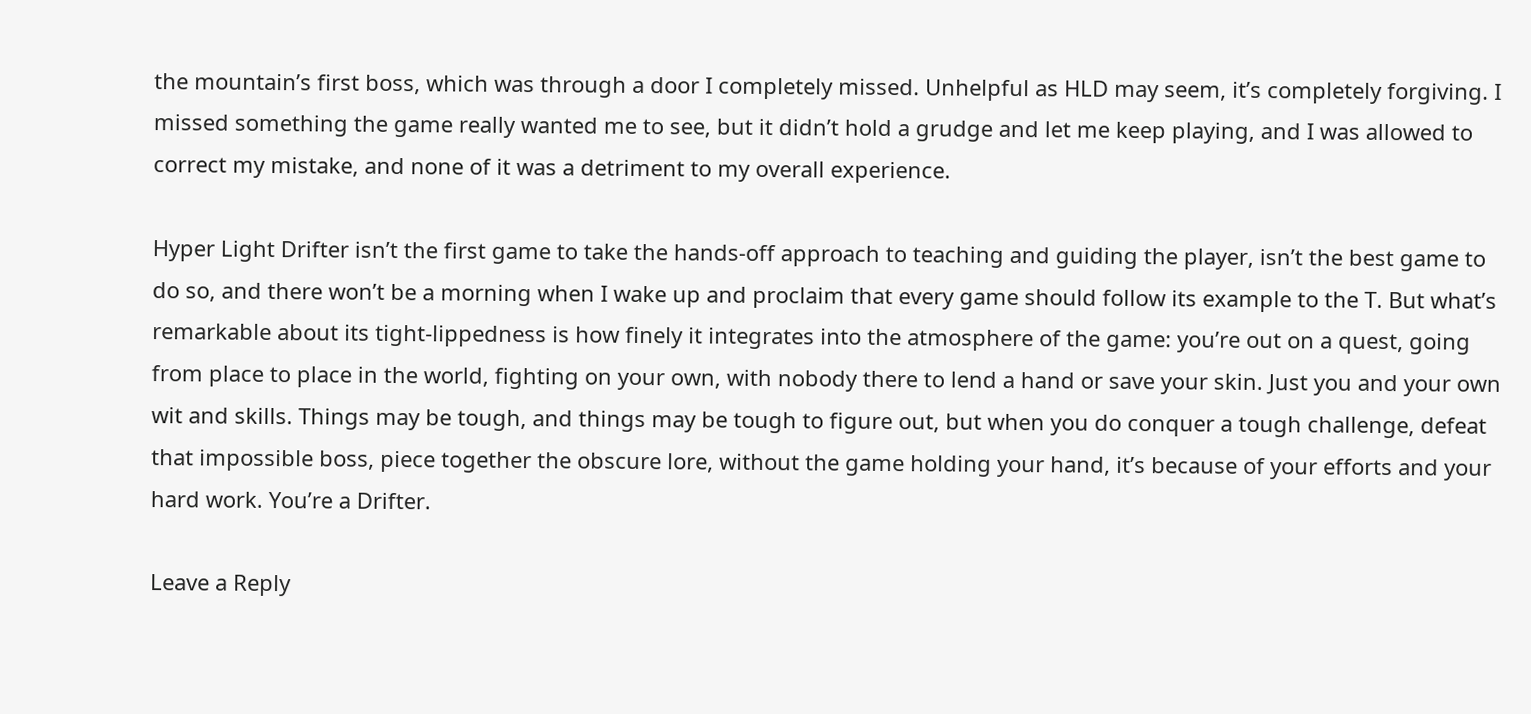the mountain’s first boss, which was through a door I completely missed. Unhelpful as HLD may seem, it’s completely forgiving. I missed something the game really wanted me to see, but it didn’t hold a grudge and let me keep playing, and I was allowed to correct my mistake, and none of it was a detriment to my overall experience.

Hyper Light Drifter isn’t the first game to take the hands-off approach to teaching and guiding the player, isn’t the best game to do so, and there won’t be a morning when I wake up and proclaim that every game should follow its example to the T. But what’s remarkable about its tight-lippedness is how finely it integrates into the atmosphere of the game: you’re out on a quest, going from place to place in the world, fighting on your own, with nobody there to lend a hand or save your skin. Just you and your own wit and skills. Things may be tough, and things may be tough to figure out, but when you do conquer a tough challenge, defeat that impossible boss, piece together the obscure lore, without the game holding your hand, it’s because of your efforts and your hard work. You’re a Drifter.

Leave a Reply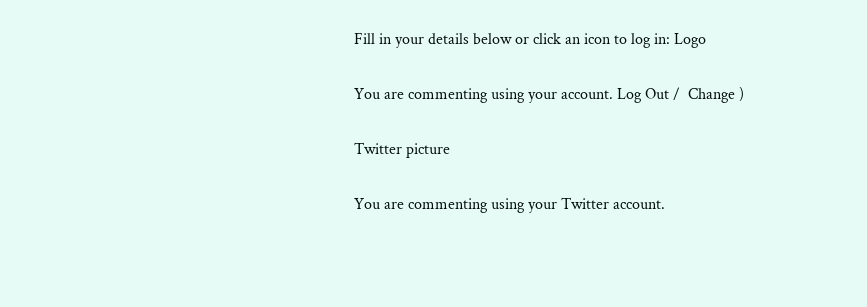Fill in your details below or click an icon to log in: Logo

You are commenting using your account. Log Out /  Change )

Twitter picture

You are commenting using your Twitter account.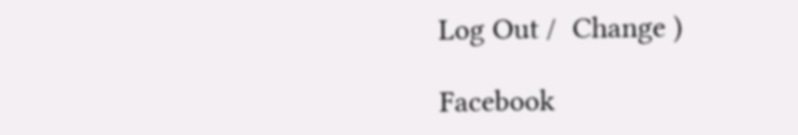Log Out /  Change )

Facebook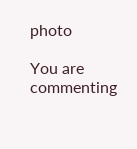photo

You are commenting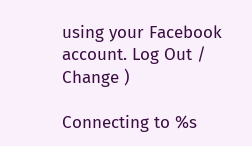using your Facebook account. Log Out /  Change )

Connecting to %s